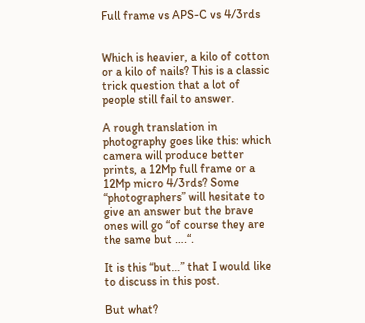Full frame vs APS-C vs 4/3rds


Which is heavier, a kilo of cotton or a kilo of nails? This is a classic trick question that a lot of people still fail to answer.

A rough translation in photography goes like this: which camera will produce better prints, a 12Mp full frame or a 12Mp micro 4/3rds? Some “photographers” will hesitate to give an answer but the brave ones will go “of course they are the same but ….“.

It is this “but…” that I would like to discuss in this post.

But what?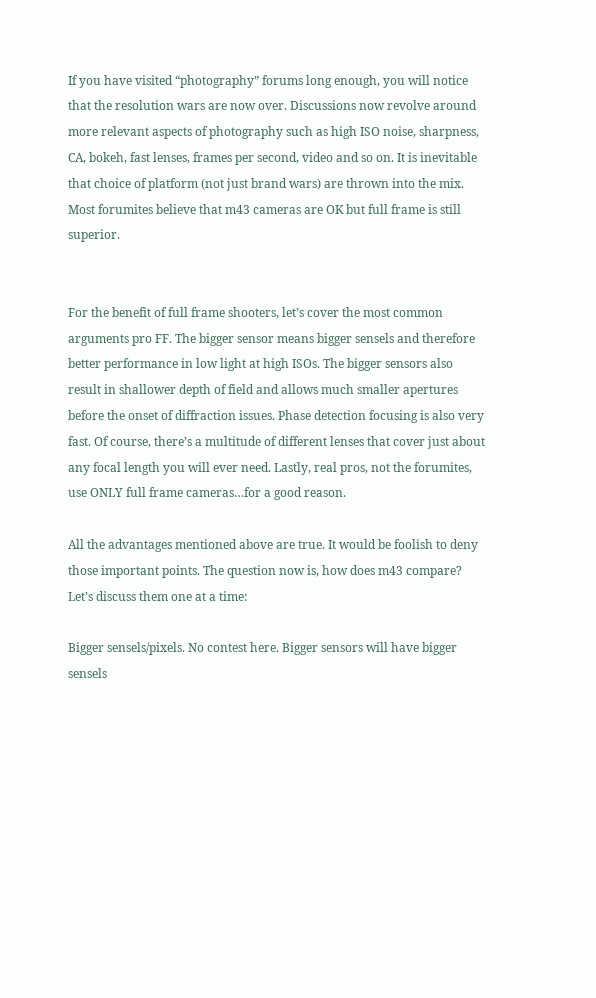If you have visited “photography” forums long enough, you will notice that the resolution wars are now over. Discussions now revolve around more relevant aspects of photography such as high ISO noise, sharpness, CA, bokeh, fast lenses, frames per second, video and so on. It is inevitable that choice of platform (not just brand wars) are thrown into the mix. Most forumites believe that m43 cameras are OK but full frame is still superior.


For the benefit of full frame shooters, let’s cover the most common arguments pro FF. The bigger sensor means bigger sensels and therefore better performance in low light at high ISOs. The bigger sensors also result in shallower depth of field and allows much smaller apertures before the onset of diffraction issues. Phase detection focusing is also very fast. Of course, there’s a multitude of different lenses that cover just about any focal length you will ever need. Lastly, real pros, not the forumites, use ONLY full frame cameras…for a good reason.

All the advantages mentioned above are true. It would be foolish to deny those important points. The question now is, how does m43 compare? Let’s discuss them one at a time:

Bigger sensels/pixels. No contest here. Bigger sensors will have bigger sensels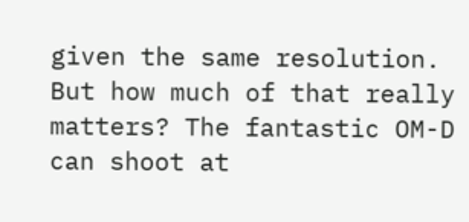given the same resolution. But how much of that really matters? The fantastic OM-D can shoot at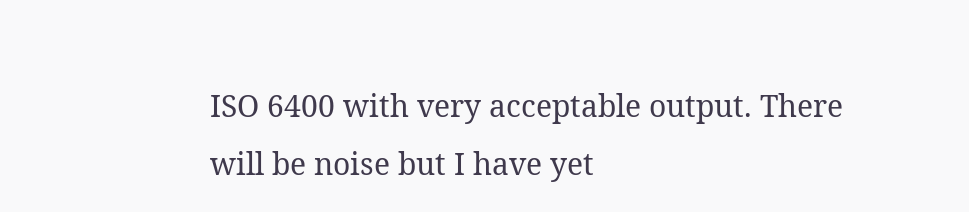ISO 6400 with very acceptable output. There will be noise but I have yet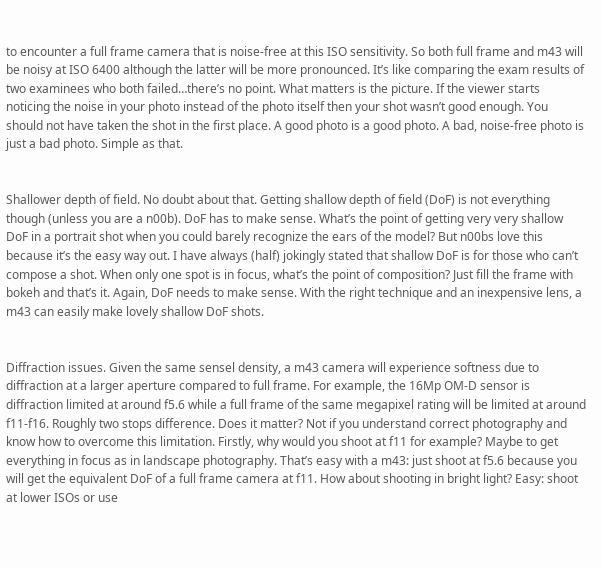to encounter a full frame camera that is noise-free at this ISO sensitivity. So both full frame and m43 will be noisy at ISO 6400 although the latter will be more pronounced. It’s like comparing the exam results of two examinees who both failed…there’s no point. What matters is the picture. If the viewer starts noticing the noise in your photo instead of the photo itself then your shot wasn’t good enough. You should not have taken the shot in the first place. A good photo is a good photo. A bad, noise-free photo is just a bad photo. Simple as that.


Shallower depth of field. No doubt about that. Getting shallow depth of field (DoF) is not everything though (unless you are a n00b). DoF has to make sense. What’s the point of getting very very shallow DoF in a portrait shot when you could barely recognize the ears of the model? But n00bs love this because it’s the easy way out. I have always (half) jokingly stated that shallow DoF is for those who can’t compose a shot. When only one spot is in focus, what’s the point of composition? Just fill the frame with bokeh and that’s it. Again, DoF needs to make sense. With the right technique and an inexpensive lens, a m43 can easily make lovely shallow DoF shots.


Diffraction issues. Given the same sensel density, a m43 camera will experience softness due to diffraction at a larger aperture compared to full frame. For example, the 16Mp OM-D sensor is diffraction limited at around f5.6 while a full frame of the same megapixel rating will be limited at around f11-f16. Roughly two stops difference. Does it matter? Not if you understand correct photography and know how to overcome this limitation. Firstly, why would you shoot at f11 for example? Maybe to get everything in focus as in landscape photography. That’s easy with a m43: just shoot at f5.6 because you will get the equivalent DoF of a full frame camera at f11. How about shooting in bright light? Easy: shoot at lower ISOs or use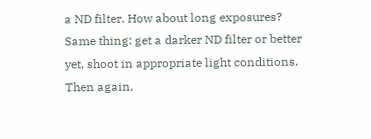a ND filter. How about long exposures? Same thing: get a darker ND filter or better yet, shoot in appropriate light conditions. Then again,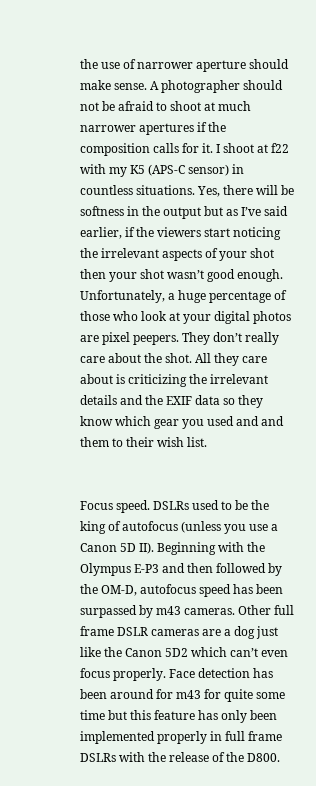the use of narrower aperture should make sense. A photographer should not be afraid to shoot at much narrower apertures if the composition calls for it. I shoot at f22 with my K5 (APS-C sensor) in countless situations. Yes, there will be softness in the output but as I’ve said earlier, if the viewers start noticing the irrelevant aspects of your shot then your shot wasn’t good enough. Unfortunately, a huge percentage of those who look at your digital photos are pixel peepers. They don’t really care about the shot. All they care about is criticizing the irrelevant details and the EXIF data so they know which gear you used and and them to their wish list.


Focus speed. DSLRs used to be the king of autofocus (unless you use a Canon 5D II). Beginning with the Olympus E-P3 and then followed by the OM-D, autofocus speed has been surpassed by m43 cameras. Other full frame DSLR cameras are a dog just like the Canon 5D2 which can’t even focus properly. Face detection has been around for m43 for quite some time but this feature has only been implemented properly in full frame DSLRs with the release of the D800.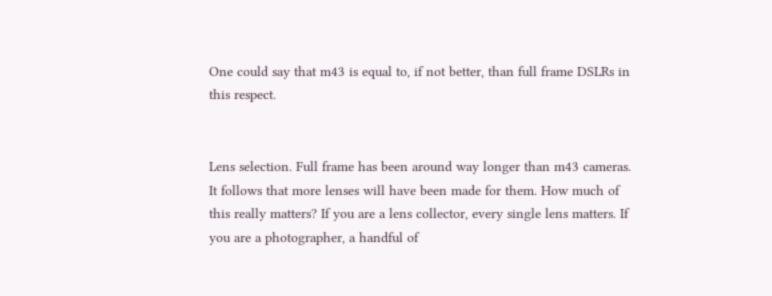One could say that m43 is equal to, if not better, than full frame DSLRs in this respect.


Lens selection. Full frame has been around way longer than m43 cameras. It follows that more lenses will have been made for them. How much of this really matters? If you are a lens collector, every single lens matters. If you are a photographer, a handful of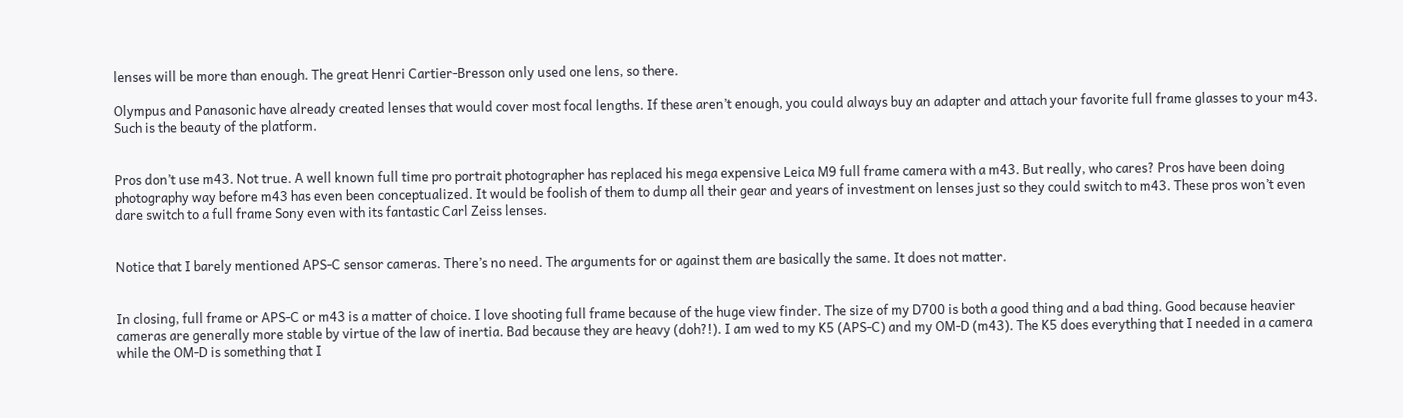lenses will be more than enough. The great Henri Cartier-Bresson only used one lens, so there.

Olympus and Panasonic have already created lenses that would cover most focal lengths. If these aren’t enough, you could always buy an adapter and attach your favorite full frame glasses to your m43. Such is the beauty of the platform.


Pros don’t use m43. Not true. A well known full time pro portrait photographer has replaced his mega expensive Leica M9 full frame camera with a m43. But really, who cares? Pros have been doing photography way before m43 has even been conceptualized. It would be foolish of them to dump all their gear and years of investment on lenses just so they could switch to m43. These pros won’t even dare switch to a full frame Sony even with its fantastic Carl Zeiss lenses.


Notice that I barely mentioned APS-C sensor cameras. There’s no need. The arguments for or against them are basically the same. It does not matter.


In closing, full frame or APS-C or m43 is a matter of choice. I love shooting full frame because of the huge view finder. The size of my D700 is both a good thing and a bad thing. Good because heavier cameras are generally more stable by virtue of the law of inertia. Bad because they are heavy (doh?!). I am wed to my K5 (APS-C) and my OM-D (m43). The K5 does everything that I needed in a camera while the OM-D is something that I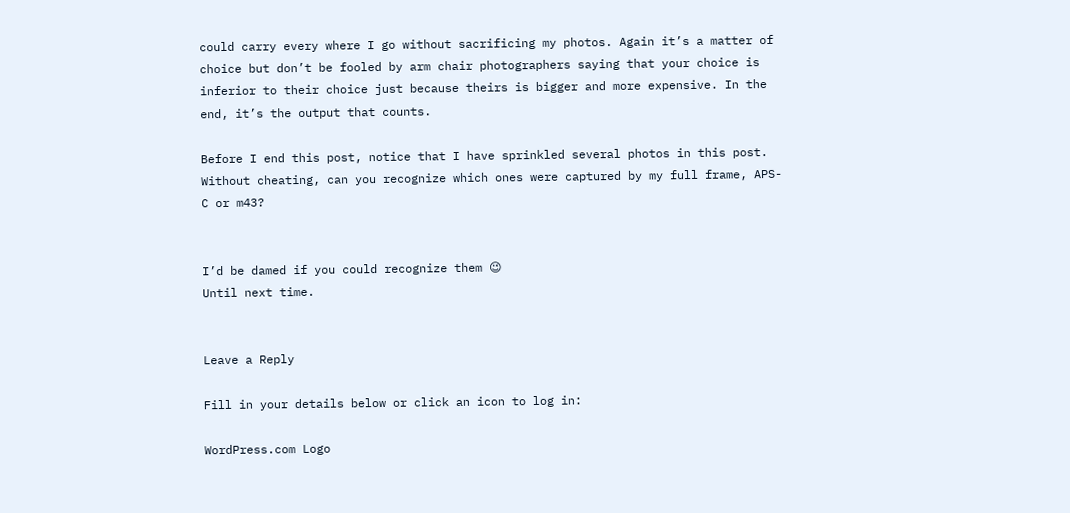could carry every where I go without sacrificing my photos. Again it’s a matter of choice but don’t be fooled by arm chair photographers saying that your choice is inferior to their choice just because theirs is bigger and more expensive. In the end, it’s the output that counts.

Before I end this post, notice that I have sprinkled several photos in this post. Without cheating, can you recognize which ones were captured by my full frame, APS-C or m43?


I’d be damed if you could recognize them 😉
Until next time.


Leave a Reply

Fill in your details below or click an icon to log in:

WordPress.com Logo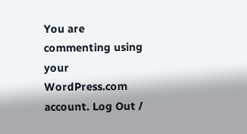You are commenting using your WordPress.com account. Log Out /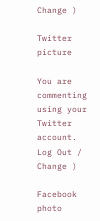Change )

Twitter picture

You are commenting using your Twitter account. Log Out / Change )

Facebook photo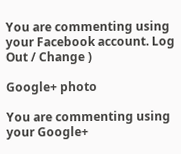You are commenting using your Facebook account. Log Out / Change )

Google+ photo

You are commenting using your Google+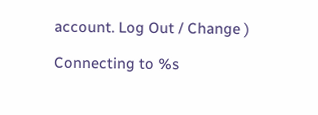account. Log Out / Change )

Connecting to %s